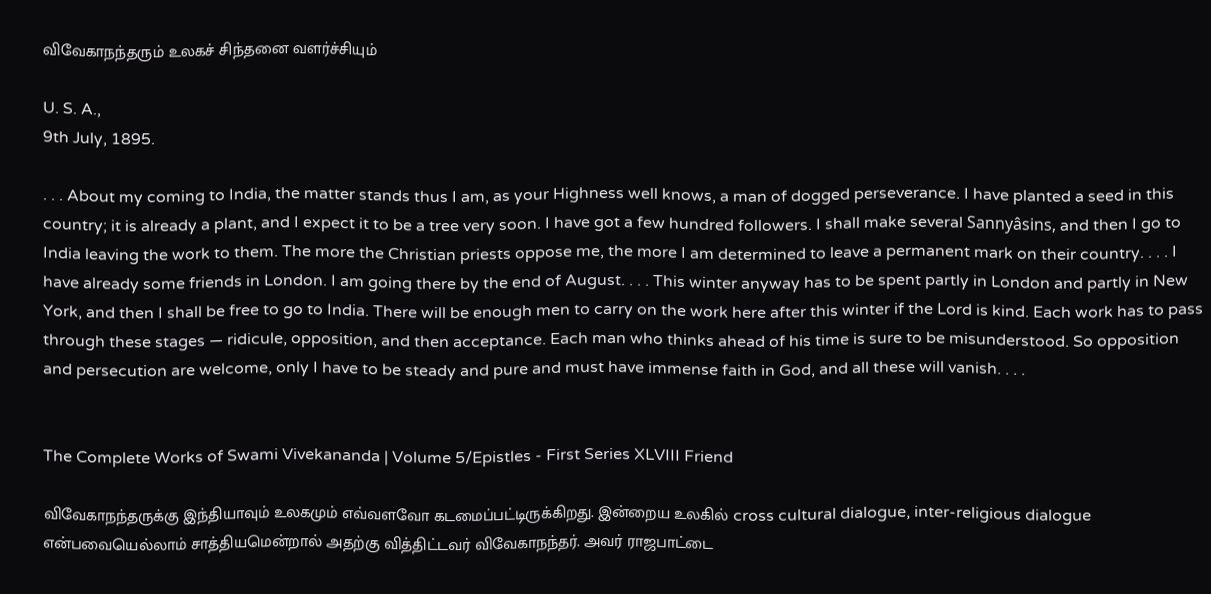விவேகாநந்தரும் உலகச் சிந்தனை வளர்ச்சியும்

U. S. A.,
9th July, 1895.

. . . About my coming to India, the matter stands thus I am, as your Highness well knows, a man of dogged perseverance. I have planted a seed in this country; it is already a plant, and I expect it to be a tree very soon. I have got a few hundred followers. I shall make several Sannyâsins, and then I go to India leaving the work to them. The more the Christian priests oppose me, the more I am determined to leave a permanent mark on their country. . . . I have already some friends in London. I am going there by the end of August. . . . This winter anyway has to be spent partly in London and partly in New York, and then I shall be free to go to India. There will be enough men to carry on the work here after this winter if the Lord is kind. Each work has to pass through these stages — ridicule, opposition, and then acceptance. Each man who thinks ahead of his time is sure to be misunderstood. So opposition and persecution are welcome, only I have to be steady and pure and must have immense faith in God, and all these will vanish. . . .


The Complete Works of Swami Vivekananda | Volume 5/Epistles - First Series XLVIII Friend

விவேகாநந்தருக்கு இந்தியாவும் உலகமும் எவ்வளவோ கடமைப்பட்டிருக்கிறது. இன்றைய உலகில் cross cultural dialogue, inter-religious dialogue என்பவையெல்லாம் சாத்தியமென்றால் அதற்கு வித்திட்டவர் விவேகாநந்தர். அவர் ராஜபாட்டை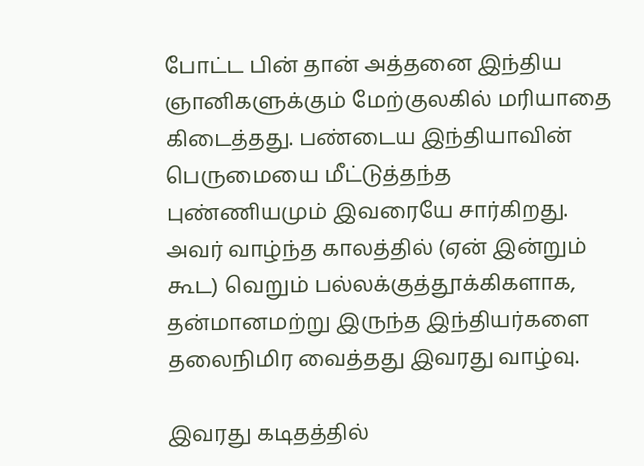போட்ட பின் தான் அத்தனை இந்திய ஞானிகளுக்கும் மேற்குலகில் மரியாதை கிடைத்தது. பண்டைய இந்தியாவின் பெருமையை மீட்டுத்தந்த புண்ணியமும் இவரையே சார்கிறது. அவர் வாழ்ந்த காலத்தில் (ஏன் இன்றும் கூட) வெறும் பல்லக்குத்தூக்கிகளாக, தன்மானமற்று இருந்த இந்தியர்களை தலைநிமிர வைத்தது இவரது வாழ்வு.

இவரது கடிதத்தில்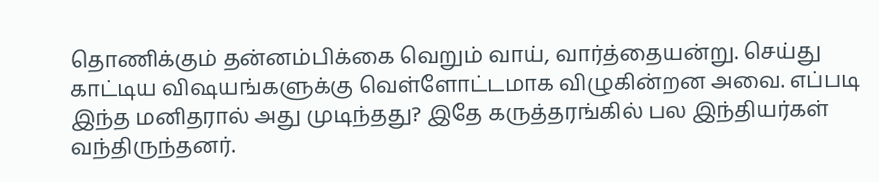தொணிக்கும் தன்னம்பிக்கை வெறும் வாய், வார்த்தையன்று. செய்து காட்டிய விஷயங்களுக்கு வெள்ளோட்டமாக விழுகின்றன அவை. எப்படி இந்த மனிதரால் அது முடிந்தது? இதே கருத்தரங்கில் பல இந்தியர்கள் வந்திருந்தனர்.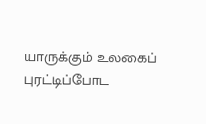யாருக்கும் உலகைப் புரட்டிப்போட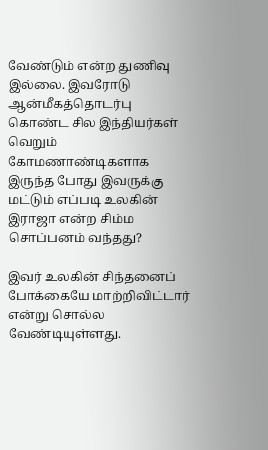வேண்டும் என்ற துணிவு இல்லை. இவரோடு ஆன்மீகத்தொடர்பு கொண்ட சில இந்தியர்கள் வெறும் கோமணாண்டிகளாக இருந்த போது இவருக்கு மட்டும் எப்படி உலகின் இராஜா என்ற சிம்ம சொப்பனம் வந்தது?

இவர் உலகின் சிந்தனைப் போக்கையே மாற்றிவிட்டார் என்று சொல்ல வேண்டியுள்ளது.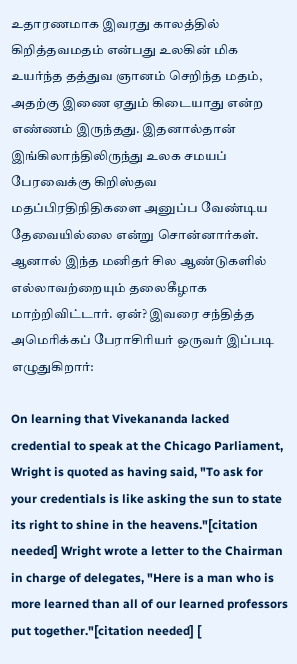உதாரணமாக இவரது காலத்தில் கிறித்தவமதம் என்பது உலகின் மிக உயர்ந்த தத்துவ ஞானம் செறிந்த மதம், அதற்கு இணை ஏதும் கிடையாது என்ற எண்ணம் இருந்தது. இதனால்தான் இங்கிலாந்திலிருந்து உலக சமயப் பேரவைக்கு கிறிஸ்தவ மதப்பிரதிநிதிகளை அனுப்ப வேண்டிய தேவையில்லை என்று சொன்னார்கள். ஆனால் இந்த மனிதர் சில ஆண்டுகளில் எல்லாவற்றையும் தலைகீழாக மாற்றிவிட்டார். ஏன்? இவரை சந்தித்த அமெரிக்கப் பேராசிரியர் ஒருவர் இப்படி எழுதுகிறார்:

On learning that Vivekananda lacked credential to speak at the Chicago Parliament, Wright is quoted as having said, "To ask for your credentials is like asking the sun to state its right to shine in the heavens."[citation needed] Wright wrote a letter to the Chairman in charge of delegates, "Here is a man who is more learned than all of our learned professors put together."[citation needed] [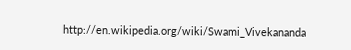http://en.wikipedia.org/wiki/Swami_Vivekananda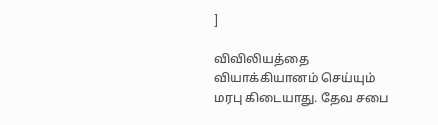]

விவிலியத்தை வியாக்கியானம் செய்யும் மரபு கிடையாது. தேவ சபை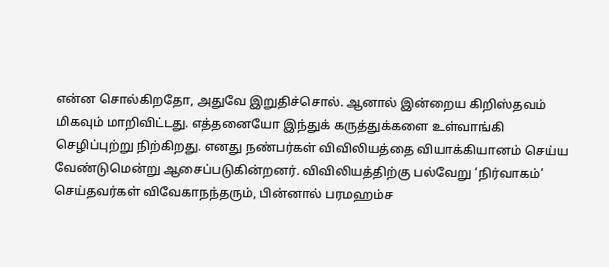என்ன சொல்கிறதோ, அதுவே இறுதிச்சொல். ஆனால் இன்றைய கிறிஸ்தவம் மிகவும் மாறிவிட்டது. எத்தனையோ இந்துக் கருத்துக்களை உள்வாங்கி செழிப்புற்று நிற்கிறது. எனது நண்பர்கள் விவிலியத்தை வியாக்கியானம் செய்ய வேண்டுமென்று ஆசைப்படுகின்றனர். விவிலியத்திற்கு பல்வேறு ‘நிர்வாகம்’ செய்தவர்கள் விவேகாநந்தரும், பின்னால் பரமஹம்ச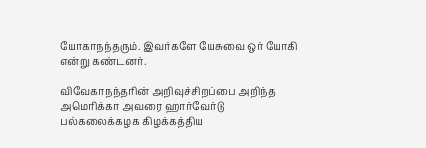யோகாநந்தரும். இவர்களே யேசுவை ஒர் யோகி என்று கண்டனர்.

விவேகாநந்தரின் அறிவுச்சிறப்பை அறிந்த அமெரிக்கா அவரை ஹார்வேர்டு பல்கலைக்கழக கிழக்கத்திய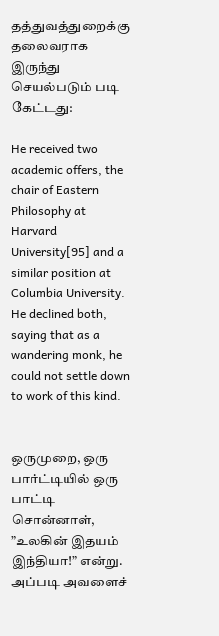தத்துவத்துறைக்கு தலைவராக இருந்து செயல்படும் படி கேட்டது:

He received two academic offers, the chair of Eastern Philosophy at Harvard University[95] and a similar position at Columbia University. He declined both, saying that as a wandering monk, he could not settle down to work of this kind.


ஒருமுறை, ஒரு பார்ட்டியில் ஒரு பாட்டி சொன்னாள், ”உலகின் இதயம் இந்தியா!” என்று. அப்படி அவளைச்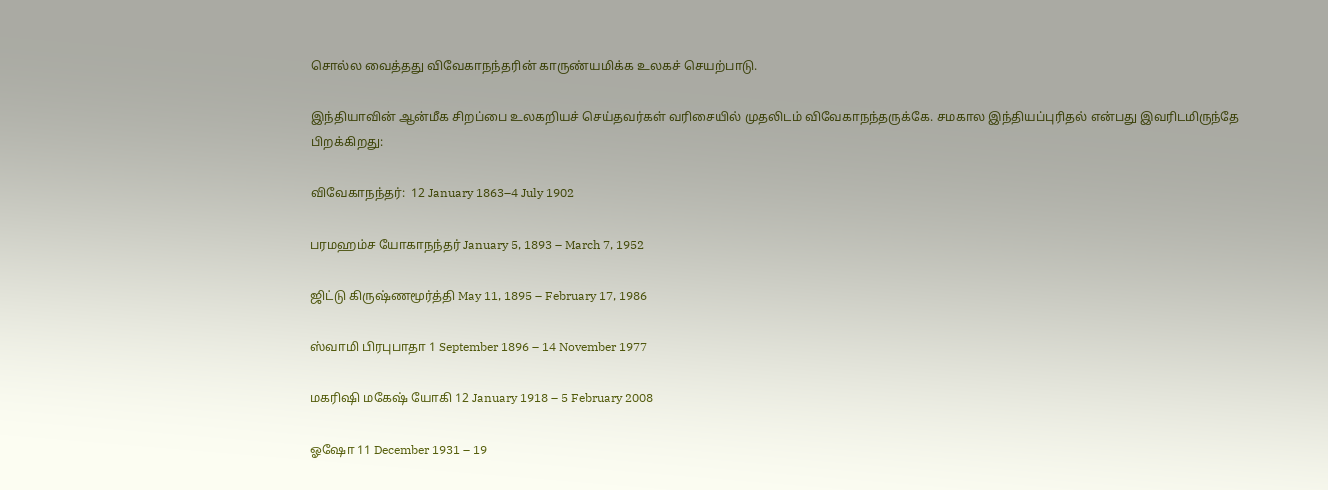சொல்ல வைத்தது விவேகாநந்தரின் காருண்யமிக்க உலகச் செயற்பாடு.

இந்தியாவின் ஆன்மீக சிறப்பை உலகறியச் செய்தவர்கள் வரிசையில் முதலிடம் விவேகாநந்தருக்கே. சமகால இந்தியப்புரிதல் என்பது இவரிடமிருந்தே பிறக்கிறது:

விவேகாநந்தர்:  12 January 1863–4 July 1902

பரமஹம்ச யோகாநந்தர் January 5, 1893 – March 7, 1952

ஜிட்டு கிருஷ்ணமூர்த்தி May 11, 1895 – February 17, 1986

ஸ்வாமி பிரபுபாதா 1 September 1896 – 14 November 1977

மகரிஷி மகேஷ் யோகி 12 January 1918 – 5 February 2008

ஓஷோ 11 December 1931 – 19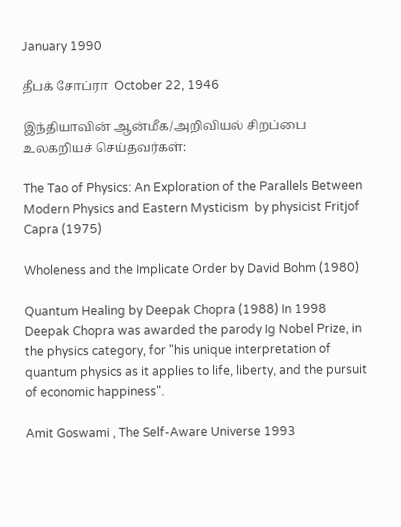January 1990

தீபக் சோப்ரா  October 22, 1946

இந்தியாவின் ஆன்மீக/அறிவியல் சிறப்பை உலகறியச் செய்தவர்கள்:

The Tao of Physics: An Exploration of the Parallels Between Modern Physics and Eastern Mysticism  by physicist Fritjof Capra (1975)

Wholeness and the Implicate Order by David Bohm (1980)

Quantum Healing by Deepak Chopra (1988) In 1998 Deepak Chopra was awarded the parody Ig Nobel Prize, in the physics category, for "his unique interpretation of quantum physics as it applies to life, liberty, and the pursuit of economic happiness".

Amit Goswami , The Self-Aware Universe 1993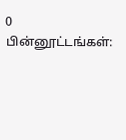0 பின்னூட்டங்கள்: